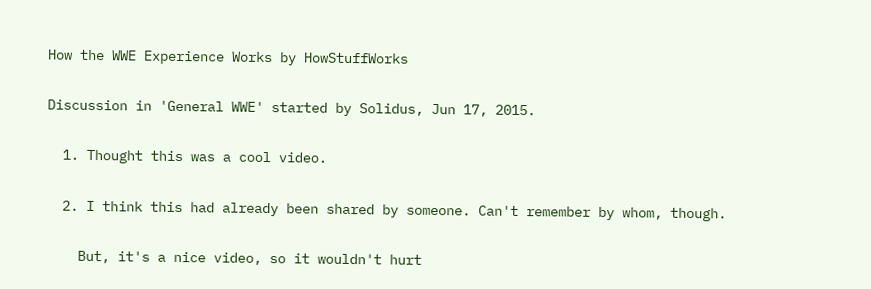How the WWE Experience Works by HowStuffWorks

Discussion in 'General WWE' started by Solidus, Jun 17, 2015.

  1. Thought this was a cool video.

  2. I think this had already been shared by someone. Can't remember by whom, though.

    But, it's a nice video, so it wouldn't hurt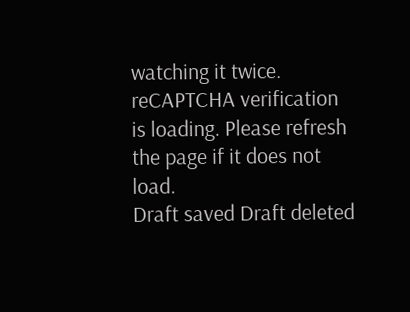watching it twice.
reCAPTCHA verification is loading. Please refresh the page if it does not load.
Draft saved Draft deleted